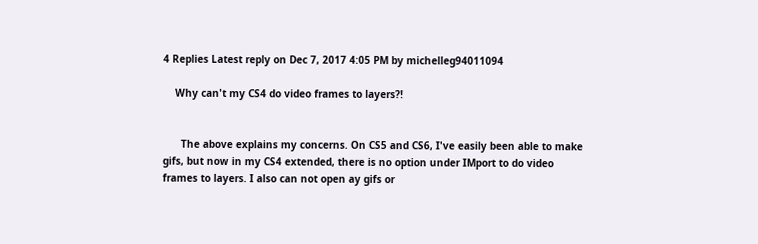4 Replies Latest reply on Dec 7, 2017 4:05 PM by michelleg94011094

    Why can't my CS4 do video frames to layers?!


      The above explains my concerns. On CS5 and CS6, I've easily been able to make gifs, but now in my CS4 extended, there is no option under IMport to do video frames to layers. I also can not open ay gifs or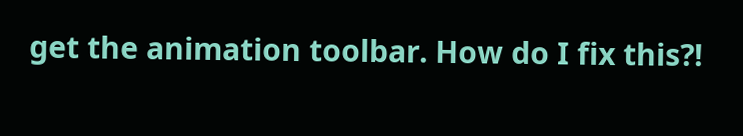get the animation toolbar. How do I fix this?!